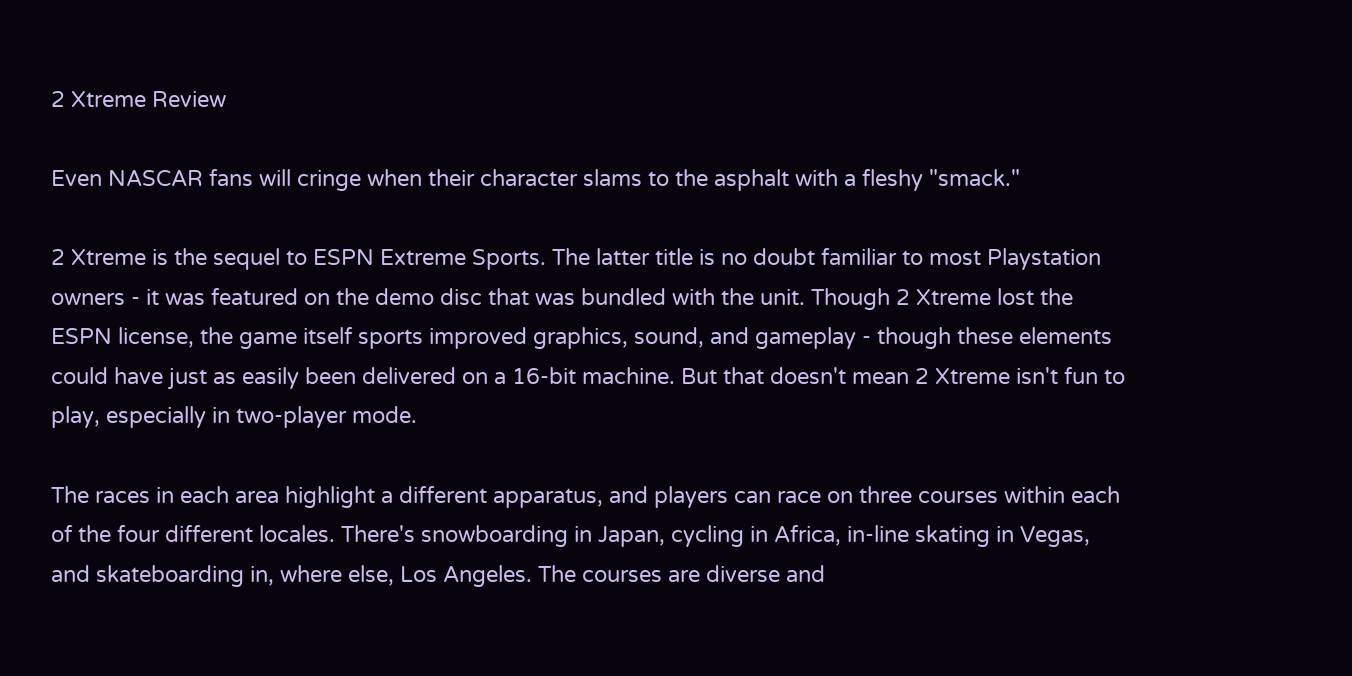2 Xtreme Review

Even NASCAR fans will cringe when their character slams to the asphalt with a fleshy "smack."

2 Xtreme is the sequel to ESPN Extreme Sports. The latter title is no doubt familiar to most Playstation owners - it was featured on the demo disc that was bundled with the unit. Though 2 Xtreme lost the ESPN license, the game itself sports improved graphics, sound, and gameplay - though these elements could have just as easily been delivered on a 16-bit machine. But that doesn't mean 2 Xtreme isn't fun to play, especially in two-player mode.

The races in each area highlight a different apparatus, and players can race on three courses within each of the four different locales. There's snowboarding in Japan, cycling in Africa, in-line skating in Vegas, and skateboarding in, where else, Los Angeles. The courses are diverse and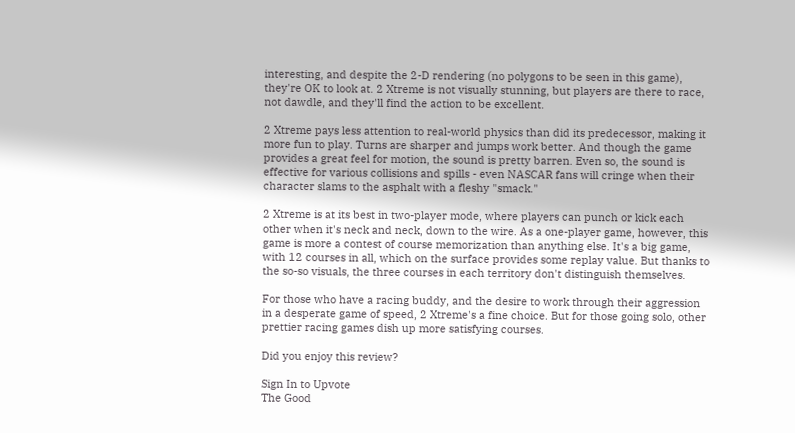interesting, and despite the 2-D rendering (no polygons to be seen in this game), they're OK to look at. 2 Xtreme is not visually stunning, but players are there to race, not dawdle, and they'll find the action to be excellent.

2 Xtreme pays less attention to real-world physics than did its predecessor, making it more fun to play. Turns are sharper and jumps work better. And though the game provides a great feel for motion, the sound is pretty barren. Even so, the sound is effective for various collisions and spills - even NASCAR fans will cringe when their character slams to the asphalt with a fleshy "smack."

2 Xtreme is at its best in two-player mode, where players can punch or kick each other when it's neck and neck, down to the wire. As a one-player game, however, this game is more a contest of course memorization than anything else. It's a big game, with 12 courses in all, which on the surface provides some replay value. But thanks to the so-so visuals, the three courses in each territory don't distinguish themselves.

For those who have a racing buddy, and the desire to work through their aggression in a desperate game of speed, 2 Xtreme's a fine choice. But for those going solo, other prettier racing games dish up more satisfying courses.

Did you enjoy this review?

Sign In to Upvote
The Good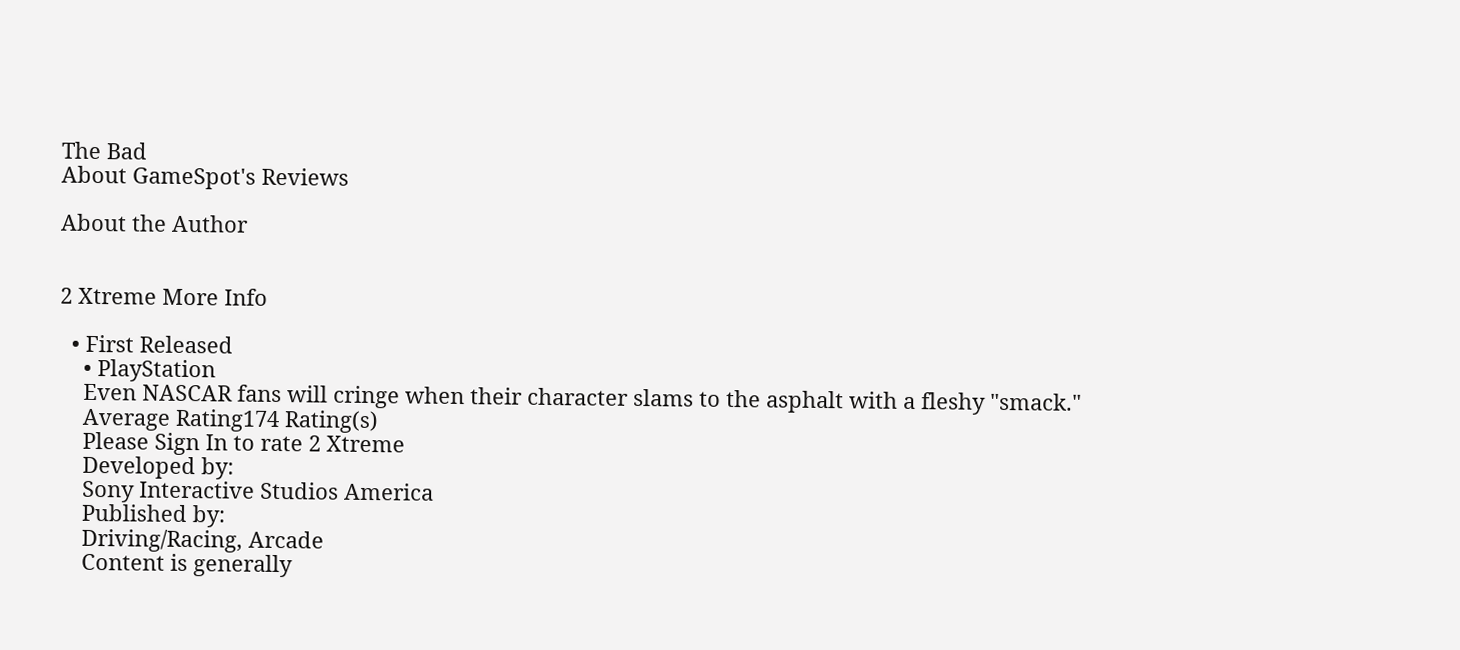The Bad
About GameSpot's Reviews

About the Author


2 Xtreme More Info

  • First Released
    • PlayStation
    Even NASCAR fans will cringe when their character slams to the asphalt with a fleshy "smack."
    Average Rating174 Rating(s)
    Please Sign In to rate 2 Xtreme
    Developed by:
    Sony Interactive Studios America
    Published by:
    Driving/Racing, Arcade
    Content is generally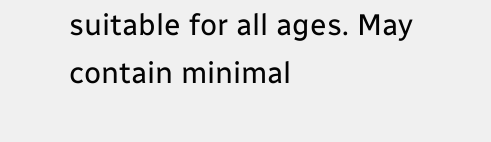suitable for all ages. May contain minimal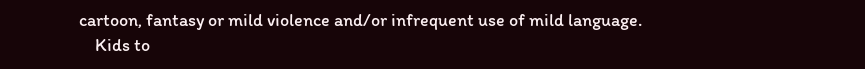cartoon, fantasy or mild violence and/or infrequent use of mild language.
    Kids to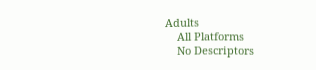Adults
    All Platforms
    No Descriptors